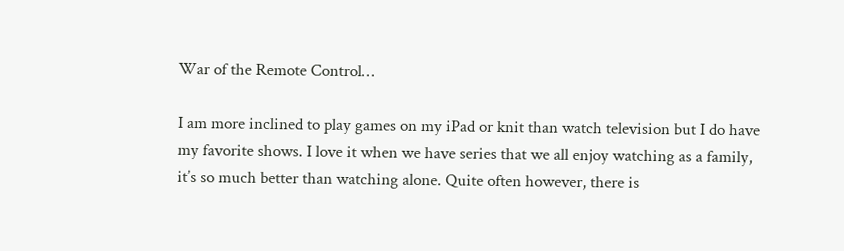War of the Remote Control…

I am more inclined to play games on my iPad or knit than watch television but I do have my favorite shows. I love it when we have series that we all enjoy watching as a family, it’s so much better than watching alone. Quite often however, there is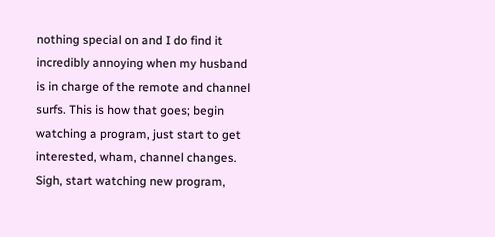nothing special on and I do find it incredibly annoying when my husband is in charge of the remote and channel surfs. This is how that goes; begin watching a program, just start to get interested, wham, channel changes. Sigh, start watching new program,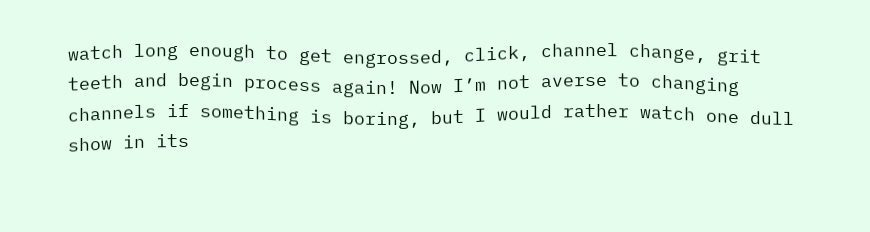watch long enough to get engrossed, click, channel change, grit teeth and begin process again! Now I’m not averse to changing channels if something is boring, but I would rather watch one dull show in its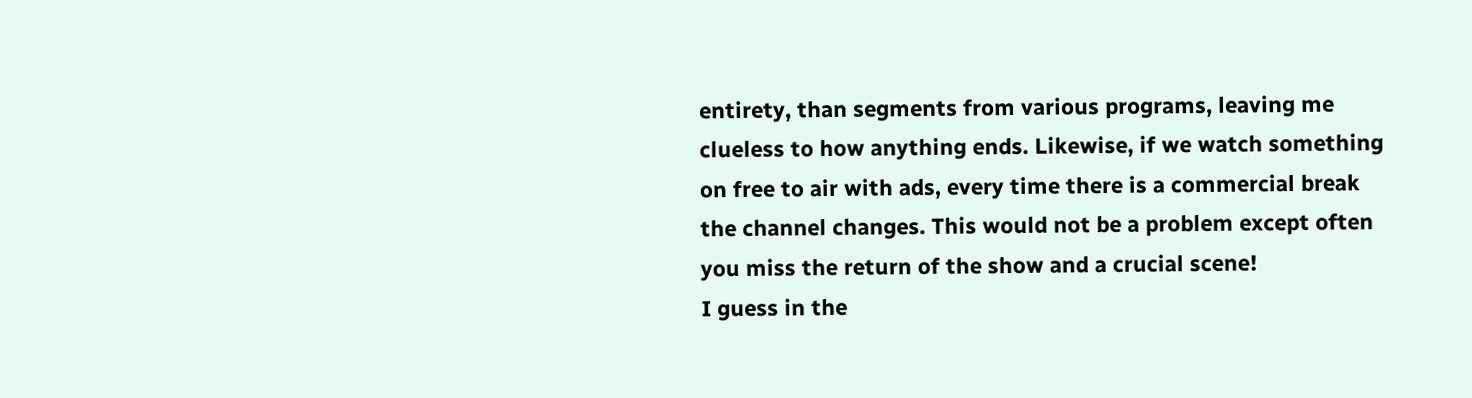entirety, than segments from various programs, leaving me clueless to how anything ends. Likewise, if we watch something on free to air with ads, every time there is a commercial break the channel changes. This would not be a problem except often you miss the return of the show and a crucial scene!
I guess in the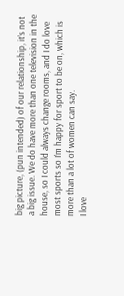big picture, (pun intended) of our relationship, it’s not a big issue. We do have more than one television in the house, so I could always change rooms, and I do love most sports so I’m happy for sport to be on, which is more than a lot of women can say.
I love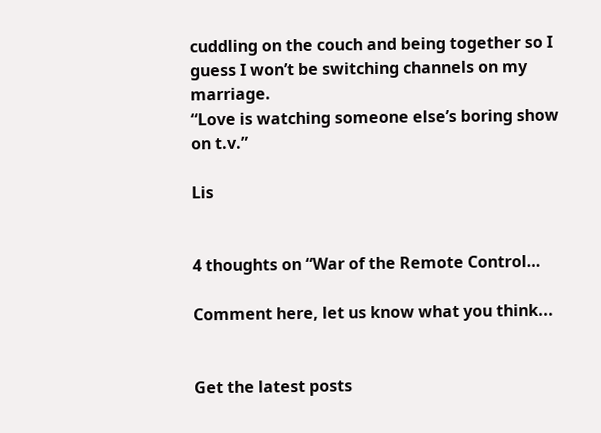cuddling on the couch and being together so I guess I won’t be switching channels on my marriage.
“Love is watching someone else’s boring show on t.v.”

Lis


4 thoughts on “War of the Remote Control…

Comment here, let us know what you think...


Get the latest posts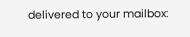delivered to your mailbox: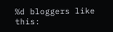%d bloggers like this: